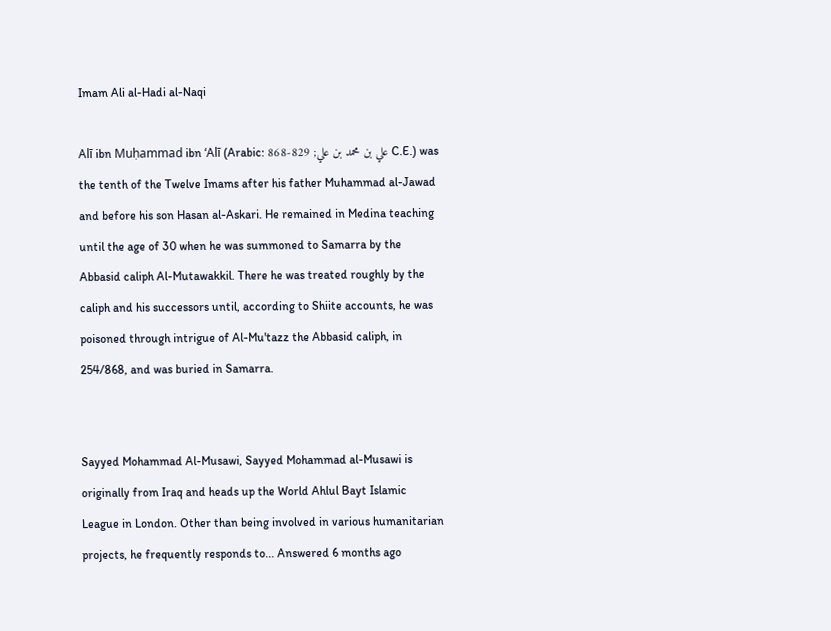Imam Ali al-Hadi al-Naqi

Alī ibn Muḥammad ibn ‘Alī (Arabic: علي بن محمد بن علي; 829-868 C.E.) was the tenth of the Twelve Imams after his father Muhammad al-Jawad and before his son Hasan al-Askari. He remained in Medina teaching until the age of 30 when he was summoned to Samarra by the Abbasid caliph Al-Mutawakkil. There he was treated roughly by the caliph and his successors until, according to Shiite accounts, he was poisoned through intrigue of Al-Mu'tazz the Abbasid caliph, in 254/868, and was buried in Samarra.


Sayyed Mohammad Al-Musawi, Sayyed Mohammad al-Musawi is originally from Iraq and heads up the World Ahlul Bayt Islamic League in London. Other than being involved in various humanitarian projects, he frequently responds to... Answered 6 months ago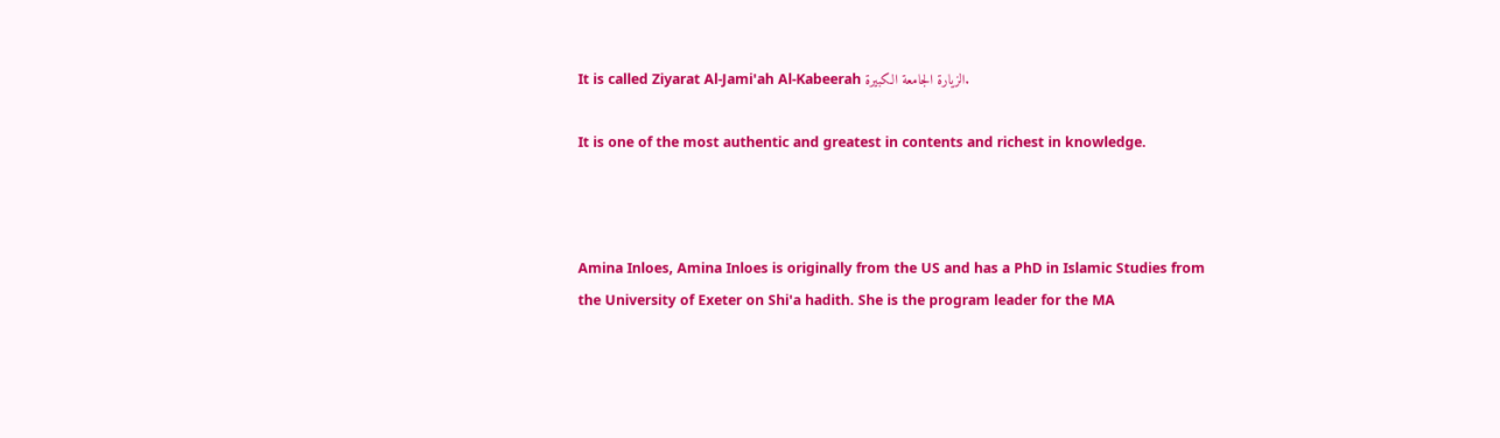It is called Ziyarat Al-Jami'ah Al-Kabeerah الزيارة الجامعة الكبيرة.

It is one of the most authentic and greatest in contents and richest in knowledge.



Amina Inloes, Amina Inloes is originally from the US and has a PhD in Islamic Studies from the University of Exeter on Shi'a hadith. She is the program leader for the MA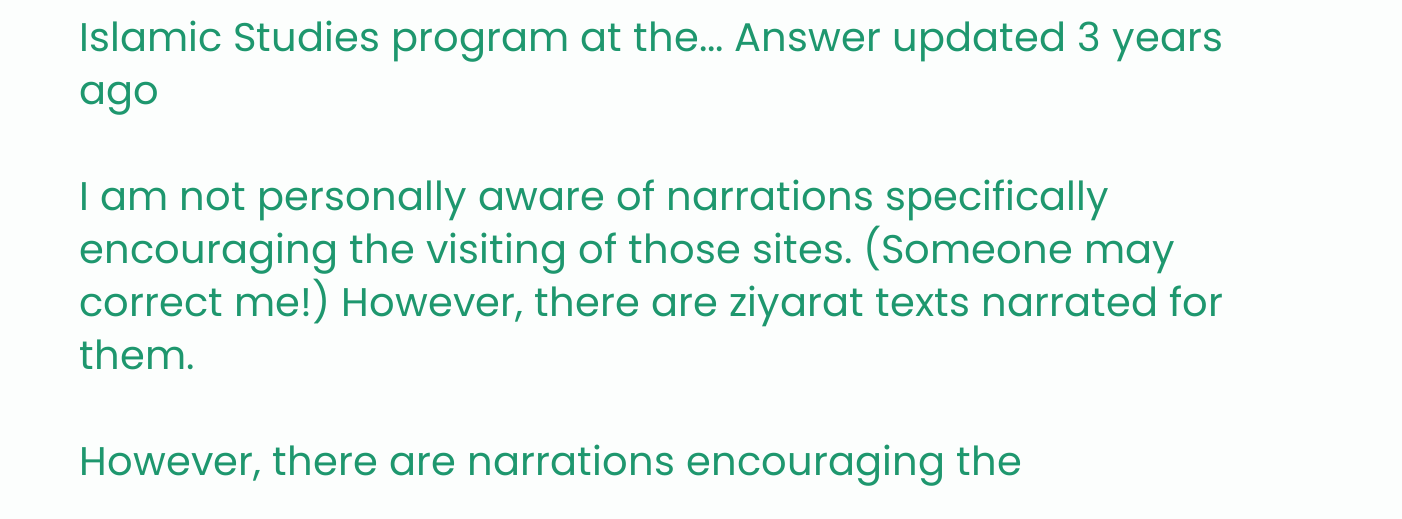Islamic Studies program at the... Answer updated 3 years ago

I am not personally aware of narrations specifically encouraging the visiting of those sites. (Someone may correct me!) However, there are ziyarat texts narrated for them.

However, there are narrations encouraging the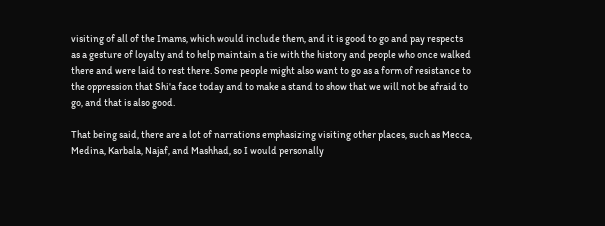visiting of all of the Imams, which would include them, and it is good to go and pay respects as a gesture of loyalty and to help maintain a tie with the history and people who once walked there and were laid to rest there. Some people might also want to go as a form of resistance to the oppression that Shi'a face today and to make a stand to show that we will not be afraid to go, and that is also good.

That being said, there are a lot of narrations emphasizing visiting other places, such as Mecca, Medina, Karbala, Najaf, and Mashhad, so I would personally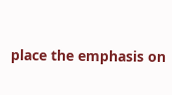place the emphasis on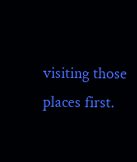visiting those places first.